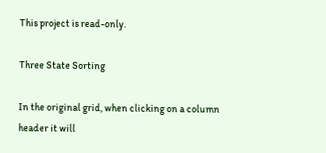This project is read-only.

Three State Sorting

In the original grid, when clicking on a column header it will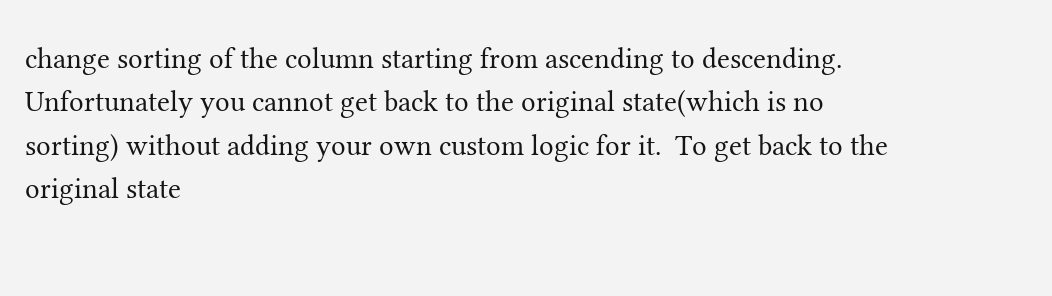change sorting of the column starting from ascending to descending.  Unfortunately you cannot get back to the original state(which is no sorting) without adding your own custom logic for it.  To get back to the original state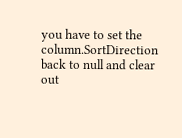you have to set the column.SortDirection back to null and clear out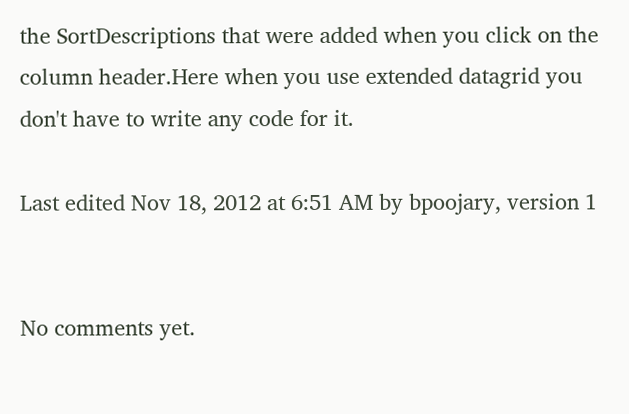the SortDescriptions that were added when you click on the column header.Here when you use extended datagrid you don't have to write any code for it.

Last edited Nov 18, 2012 at 6:51 AM by bpoojary, version 1


No comments yet.